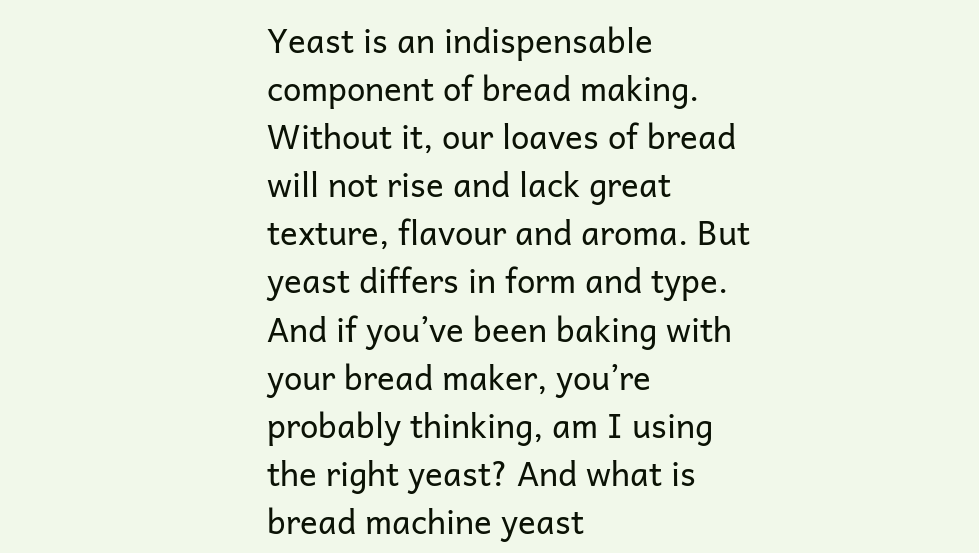Yeast is an indispensable component of bread making. Without it, our loaves of bread will not rise and lack great texture, flavour and aroma. But yeast differs in form and type. And if you’ve been baking with your bread maker, you’re probably thinking, am I using the right yeast? And what is bread machine yeast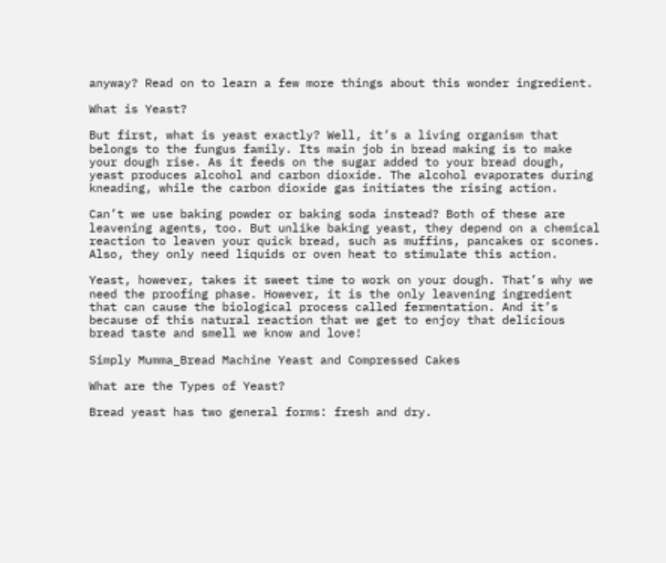anyway? Read on to learn a few more things about this wonder ingredient.

What is Yeast?

But first, what is yeast exactly? Well, it’s a living organism that belongs to the fungus family. Its main job in bread making is to make your dough rise. As it feeds on the sugar added to your bread dough, yeast produces alcohol and carbon dioxide. The alcohol evaporates during kneading, while the carbon dioxide gas initiates the rising action.

Can’t we use baking powder or baking soda instead? Both of these are leavening agents, too. But unlike baking yeast, they depend on a chemical reaction to leaven your quick bread, such as muffins, pancakes or scones. Also, they only need liquids or oven heat to stimulate this action.

Yeast, however, takes it sweet time to work on your dough. That’s why we need the proofing phase. However, it is the only leavening ingredient that can cause the biological process called fermentation. And it’s because of this natural reaction that we get to enjoy that delicious bread taste and smell we know and love!

Simply Mumma_Bread Machine Yeast and Compressed Cakes

What are the Types of Yeast?

Bread yeast has two general forms: fresh and dry.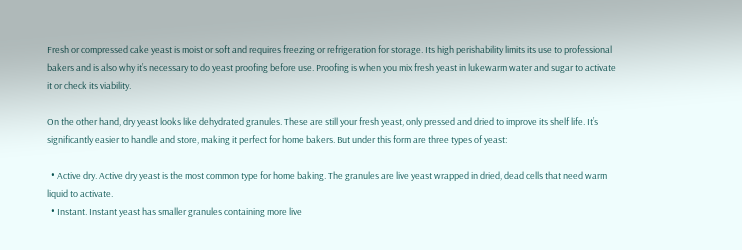Fresh or compressed cake yeast is moist or soft and requires freezing or refrigeration for storage. Its high perishability limits its use to professional bakers and is also why it’s necessary to do yeast proofing before use. Proofing is when you mix fresh yeast in lukewarm water and sugar to activate it or check its viability.

On the other hand, dry yeast looks like dehydrated granules. These are still your fresh yeast, only pressed and dried to improve its shelf life. It’s significantly easier to handle and store, making it perfect for home bakers. But under this form are three types of yeast:

  • Active dry. Active dry yeast is the most common type for home baking. The granules are live yeast wrapped in dried, dead cells that need warm liquid to activate.
  • Instant. Instant yeast has smaller granules containing more live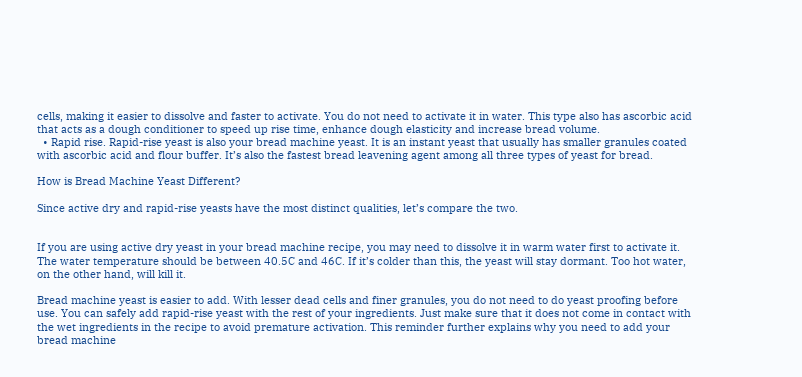cells, making it easier to dissolve and faster to activate. You do not need to activate it in water. This type also has ascorbic acid that acts as a dough conditioner to speed up rise time, enhance dough elasticity and increase bread volume.
  • Rapid rise. Rapid-rise yeast is also your bread machine yeast. It is an instant yeast that usually has smaller granules coated with ascorbic acid and flour buffer. It’s also the fastest bread leavening agent among all three types of yeast for bread.

How is Bread Machine Yeast Different?

Since active dry and rapid-rise yeasts have the most distinct qualities, let’s compare the two.


If you are using active dry yeast in your bread machine recipe, you may need to dissolve it in warm water first to activate it. The water temperature should be between 40.5C and 46C. If it’s colder than this, the yeast will stay dormant. Too hot water, on the other hand, will kill it.

Bread machine yeast is easier to add. With lesser dead cells and finer granules, you do not need to do yeast proofing before use. You can safely add rapid-rise yeast with the rest of your ingredients. Just make sure that it does not come in contact with the wet ingredients in the recipe to avoid premature activation. This reminder further explains why you need to add your bread machine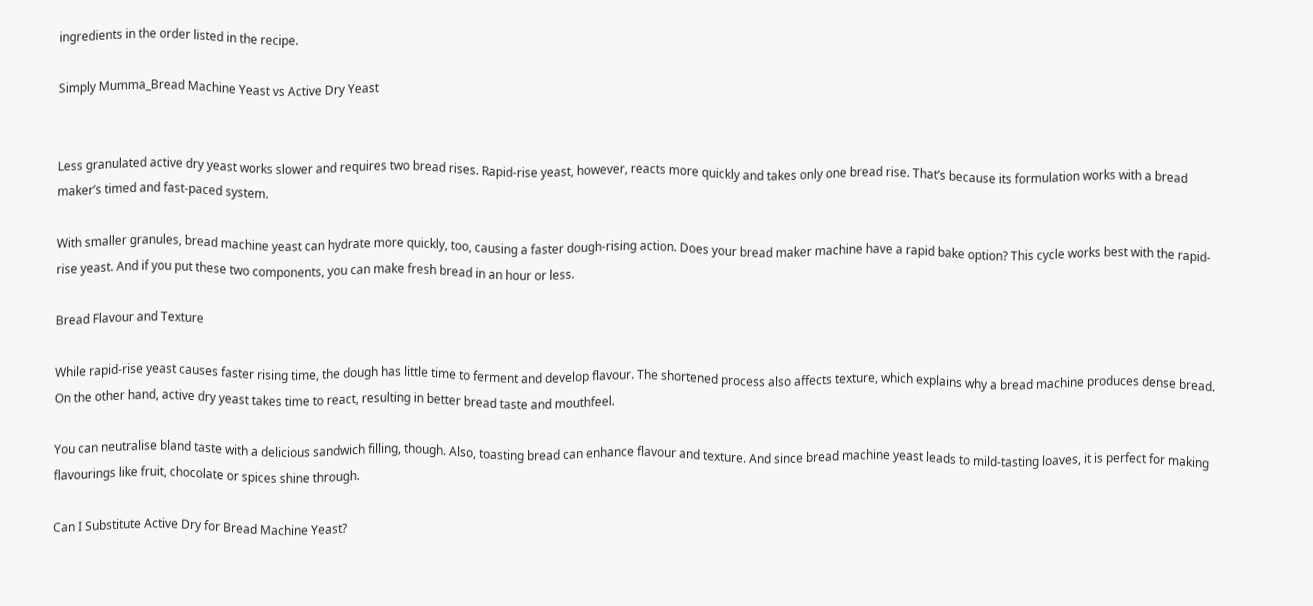ingredients in the order listed in the recipe.

Simply Mumma_Bread Machine Yeast vs Active Dry Yeast


Less granulated active dry yeast works slower and requires two bread rises. Rapid-rise yeast, however, reacts more quickly and takes only one bread rise. That’s because its formulation works with a bread maker’s timed and fast-paced system.

With smaller granules, bread machine yeast can hydrate more quickly, too, causing a faster dough-rising action. Does your bread maker machine have a rapid bake option? This cycle works best with the rapid-rise yeast. And if you put these two components, you can make fresh bread in an hour or less.

Bread Flavour and Texture

While rapid-rise yeast causes faster rising time, the dough has little time to ferment and develop flavour. The shortened process also affects texture, which explains why a bread machine produces dense bread. On the other hand, active dry yeast takes time to react, resulting in better bread taste and mouthfeel.

You can neutralise bland taste with a delicious sandwich filling, though. Also, toasting bread can enhance flavour and texture. And since bread machine yeast leads to mild-tasting loaves, it is perfect for making flavourings like fruit, chocolate or spices shine through.

Can I Substitute Active Dry for Bread Machine Yeast?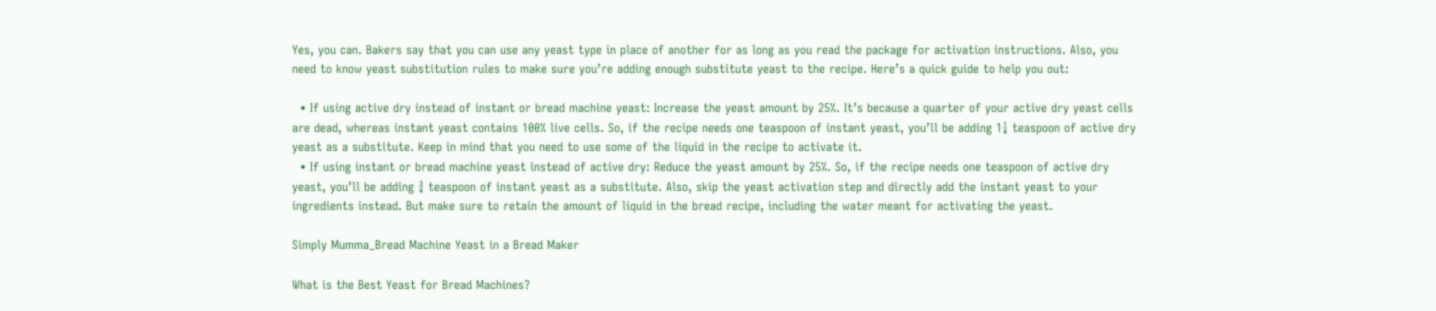Yes, you can. Bakers say that you can use any yeast type in place of another for as long as you read the package for activation instructions. Also, you need to know yeast substitution rules to make sure you’re adding enough substitute yeast to the recipe. Here’s a quick guide to help you out:

  • If using active dry instead of instant or bread machine yeast: Increase the yeast amount by 25%. It’s because a quarter of your active dry yeast cells are dead, whereas instant yeast contains 100% live cells. So, if the recipe needs one teaspoon of instant yeast, you’ll be adding 1¼ teaspoon of active dry yeast as a substitute. Keep in mind that you need to use some of the liquid in the recipe to activate it.
  • If using instant or bread machine yeast instead of active dry: Reduce the yeast amount by 25%. So, if the recipe needs one teaspoon of active dry yeast, you’ll be adding ¾ teaspoon of instant yeast as a substitute. Also, skip the yeast activation step and directly add the instant yeast to your ingredients instead. But make sure to retain the amount of liquid in the bread recipe, including the water meant for activating the yeast.

Simply Mumma_Bread Machine Yeast in a Bread Maker

What is the Best Yeast for Bread Machines?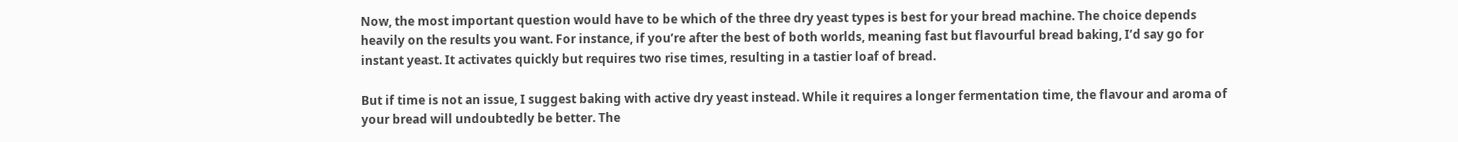Now, the most important question would have to be which of the three dry yeast types is best for your bread machine. The choice depends heavily on the results you want. For instance, if you’re after the best of both worlds, meaning fast but flavourful bread baking, I’d say go for instant yeast. It activates quickly but requires two rise times, resulting in a tastier loaf of bread.

But if time is not an issue, I suggest baking with active dry yeast instead. While it requires a longer fermentation time, the flavour and aroma of your bread will undoubtedly be better. The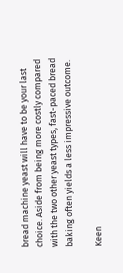bread machine yeast will have to be your last choice. Aside from being more costly compared with the two other yeast types, fast-paced bread baking often yields a less impressive outcome.

Keen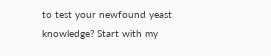to test your newfound yeast knowledge? Start with my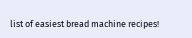list of easiest bread machine recipes!